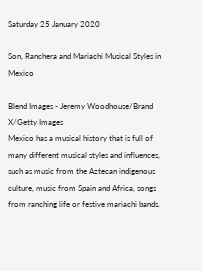Saturday 25 January 2020

Son, Ranchera and Mariachi Musical Styles in Mexico

Blend Images - Jeremy Woodhouse/Brand X/Getty Images
Mexico has a musical history that is full of many different musical styles and influences, such as music from the Aztecan indigenous culture, music from Spain and Africa, songs from ranching life or festive mariachi bands.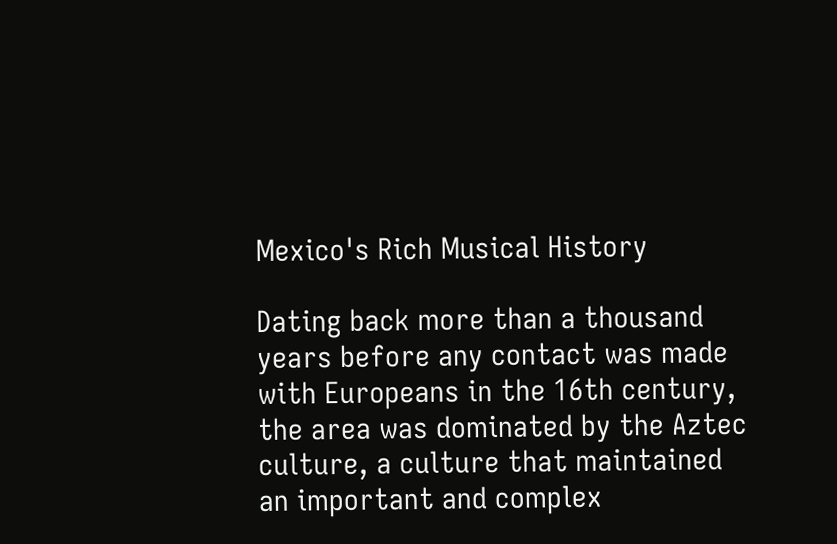Mexico's Rich Musical History

Dating back more than a thousand years before any contact was made with Europeans in the 16th century, the area was dominated by the Aztec culture, a culture that maintained an important and complex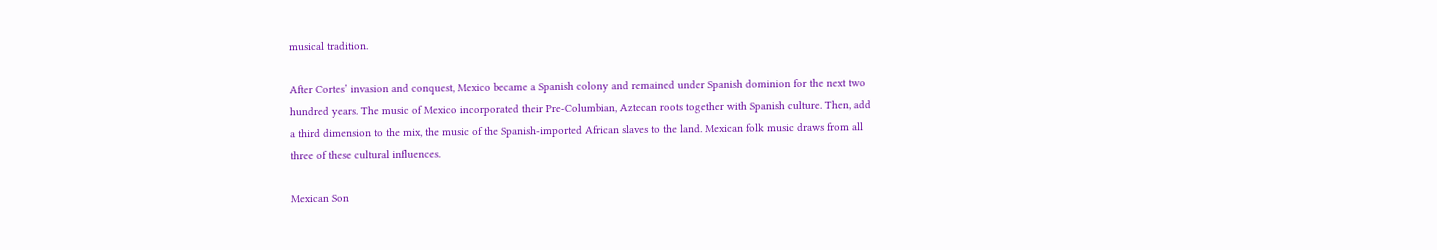musical tradition.

After Cortes’ invasion and conquest, Mexico became a Spanish colony and remained under Spanish dominion for the next two hundred years. The music of Mexico incorporated their Pre-Columbian, Aztecan roots together with Spanish culture. Then, add a third dimension to the mix, the music of the Spanish-imported African slaves to the land. Mexican folk music draws from all three of these cultural influences.

Mexican Son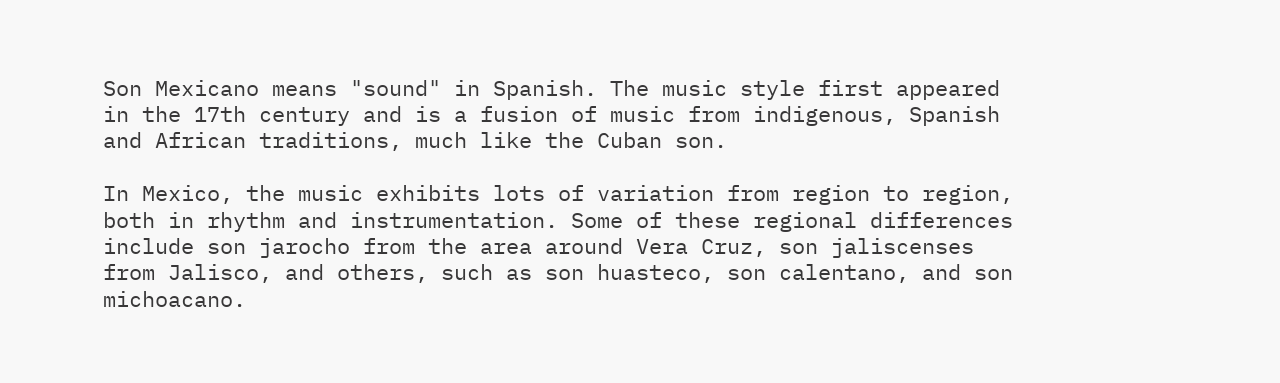Son Mexicano means "sound" in Spanish. The music style first appeared in the 17th century and is a fusion of music from indigenous, Spanish and African traditions, much like the Cuban son.

In Mexico, the music exhibits lots of variation from region to region, both in rhythm and instrumentation. Some of these regional differences include son jarocho from the area around Vera Cruz, son jaliscenses from Jalisco, and others, such as son huasteco, son calentano, and son michoacano.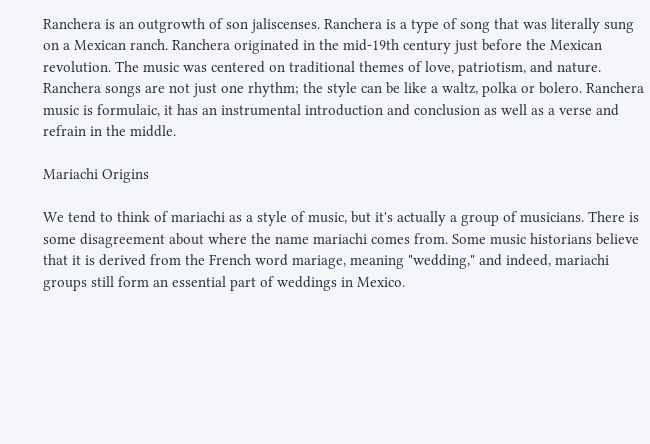Ranchera is an outgrowth of son jaliscenses. Ranchera is a type of song that was literally sung on a Mexican ranch. Ranchera originated in the mid-19th century just before the Mexican revolution. The music was centered on traditional themes of love, patriotism, and nature. Ranchera songs are not just one rhythm; the style can be like a waltz, polka or bolero. Ranchera music is formulaic, it has an instrumental introduction and conclusion as well as a verse and refrain in the middle.

Mariachi Origins

We tend to think of mariachi as a style of music, but it's actually a group of musicians. There is some disagreement about where the name mariachi comes from. Some music historians believe that it is derived from the French word mariage, meaning "wedding," and indeed, mariachi groups still form an essential part of weddings in Mexico.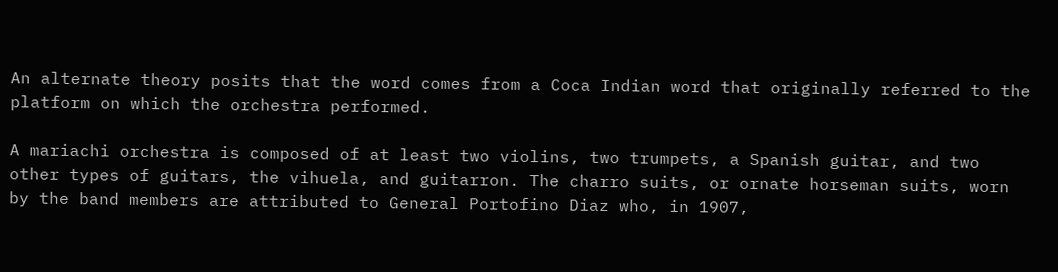An alternate theory posits that the word comes from a Coca Indian word that originally referred to the platform on which the orchestra performed.

A mariachi orchestra is composed of at least two violins, two trumpets, a Spanish guitar, and two other types of guitars, the vihuela, and guitarron. The charro suits, or ornate horseman suits, worn by the band members are attributed to General Portofino Diaz who, in 1907,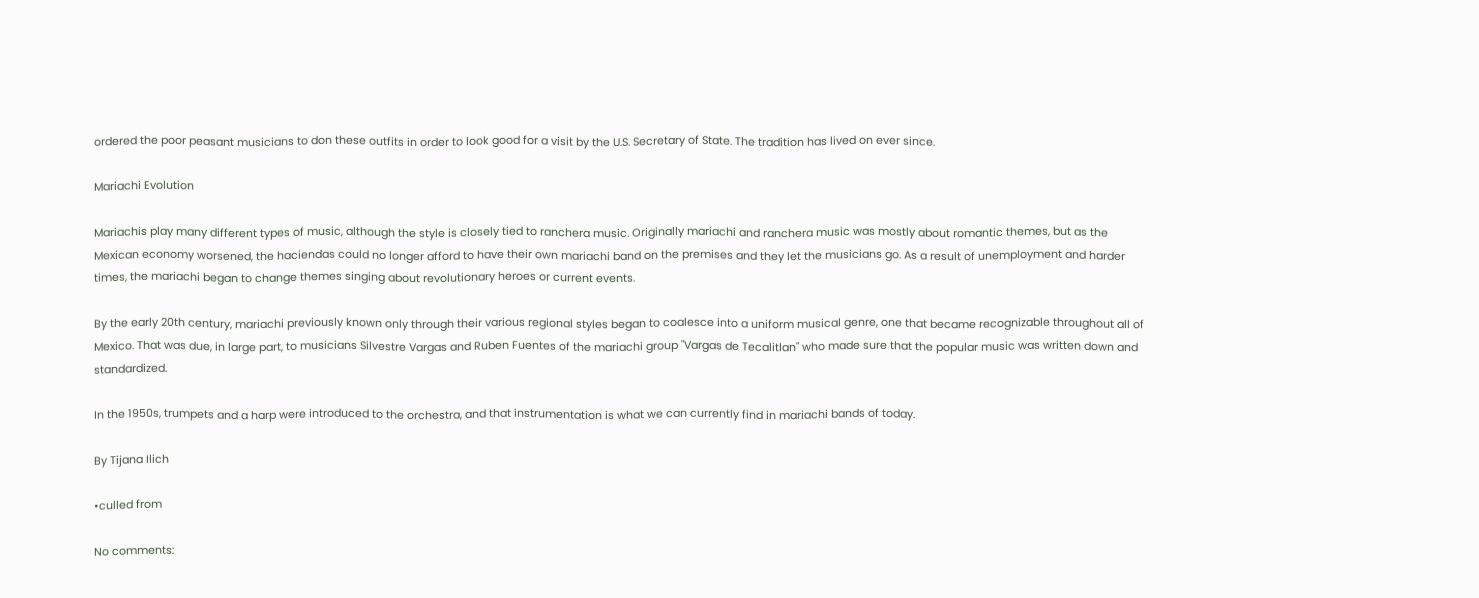ordered the poor peasant musicians to don these outfits in order to look good for a visit by the U.S. Secretary of State. The tradition has lived on ever since.

Mariachi Evolution

Mariachis play many different types of music, although the style is closely tied to ranchera music. Originally mariachi and ranchera music was mostly about romantic themes, but as the Mexican economy worsened, the haciendas could no longer afford to have their own mariachi band on the premises and they let the musicians go. As a result of unemployment and harder times, the mariachi began to change themes singing about revolutionary heroes or current events.

By the early 20th century, mariachi previously known only through their various regional styles began to coalesce into a uniform musical genre, one that became recognizable throughout all of Mexico. That was due, in large part, to musicians Silvestre Vargas and Ruben Fuentes of the mariachi group "Vargas de Tecalitlan" who made sure that the popular music was written down and standardized.

In the 1950s, trumpets and a harp were introduced to the orchestra, and that instrumentation is what we can currently find in mariachi bands of today.

By Tijana Ilich

•culled from

No comments: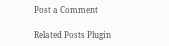Post a Comment

Related Posts Plugin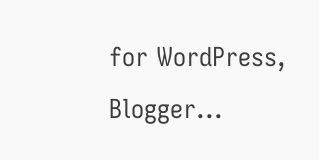for WordPress, Blogger...